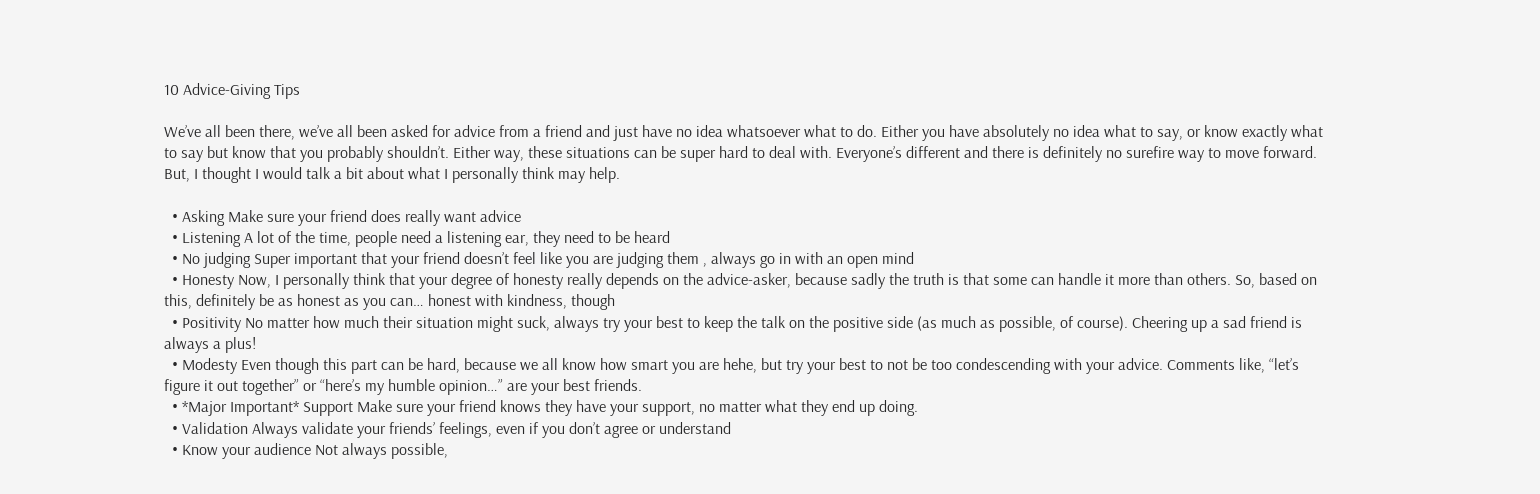10 Advice-Giving Tips

We’ve all been there, we’ve all been asked for advice from a friend and just have no idea whatsoever what to do. Either you have absolutely no idea what to say, or know exactly what to say but know that you probably shouldn’t. Either way, these situations can be super hard to deal with. Everyone’s different and there is definitely no surefire way to move forward. But, I thought I would talk a bit about what I personally think may help.

  • Asking Make sure your friend does really want advice
  • Listening A lot of the time, people need a listening ear, they need to be heard
  • No judging Super important that your friend doesn’t feel like you are judging them , always go in with an open mind
  • Honesty Now, I personally think that your degree of honesty really depends on the advice-asker, because sadly the truth is that some can handle it more than others. So, based on this, definitely be as honest as you can… honest with kindness, though
  • Positivity No matter how much their situation might suck, always try your best to keep the talk on the positive side (as much as possible, of course). Cheering up a sad friend is always a plus!
  • Modesty Even though this part can be hard, because we all know how smart you are hehe, but try your best to not be too condescending with your advice. Comments like, “let’s figure it out together” or “here’s my humble opinion…” are your best friends.
  • *Major Important* Support Make sure your friend knows they have your support, no matter what they end up doing.
  • Validation Always validate your friends’ feelings, even if you don’t agree or understand
  • Know your audience Not always possible,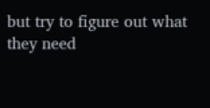but try to figure out what they need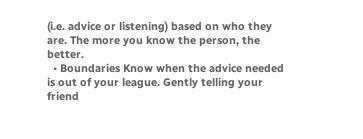(i.e. advice or listening) based on who they are. The more you know the person, the better.
  • Boundaries Know when the advice needed is out of your league. Gently telling your friend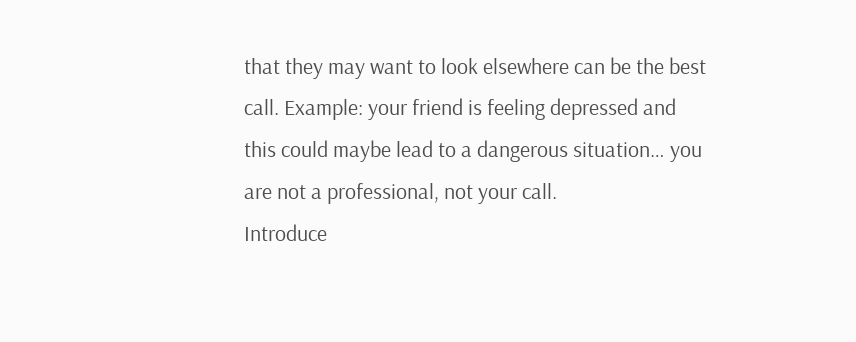that they may want to look elsewhere can be the best call. Example: your friend is feeling depressed and this could maybe lead to a dangerous situation… you are not a professional, not your call.
Introduce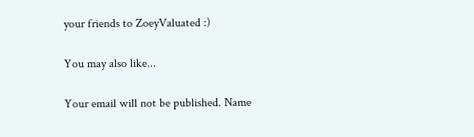your friends to ZoeyValuated :)

You may also like...

Your email will not be published. Name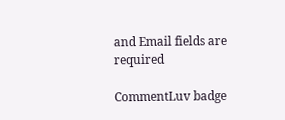and Email fields are required

CommentLuv badge